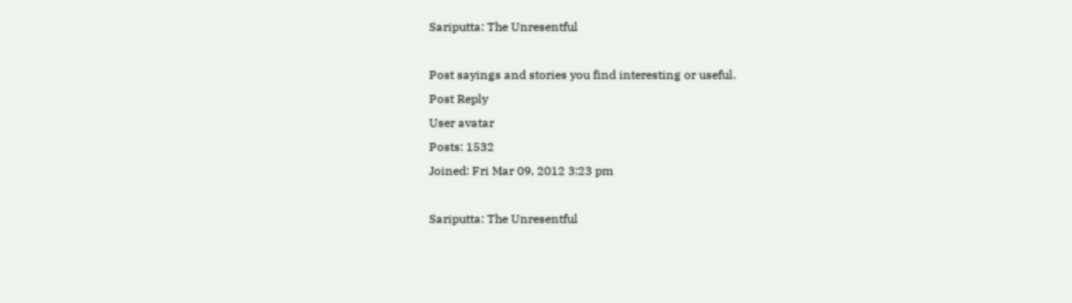Sariputta: The Unresentful

Post sayings and stories you find interesting or useful.
Post Reply
User avatar
Posts: 1532
Joined: Fri Mar 09, 2012 3:23 pm

Sariputta: The Unresentful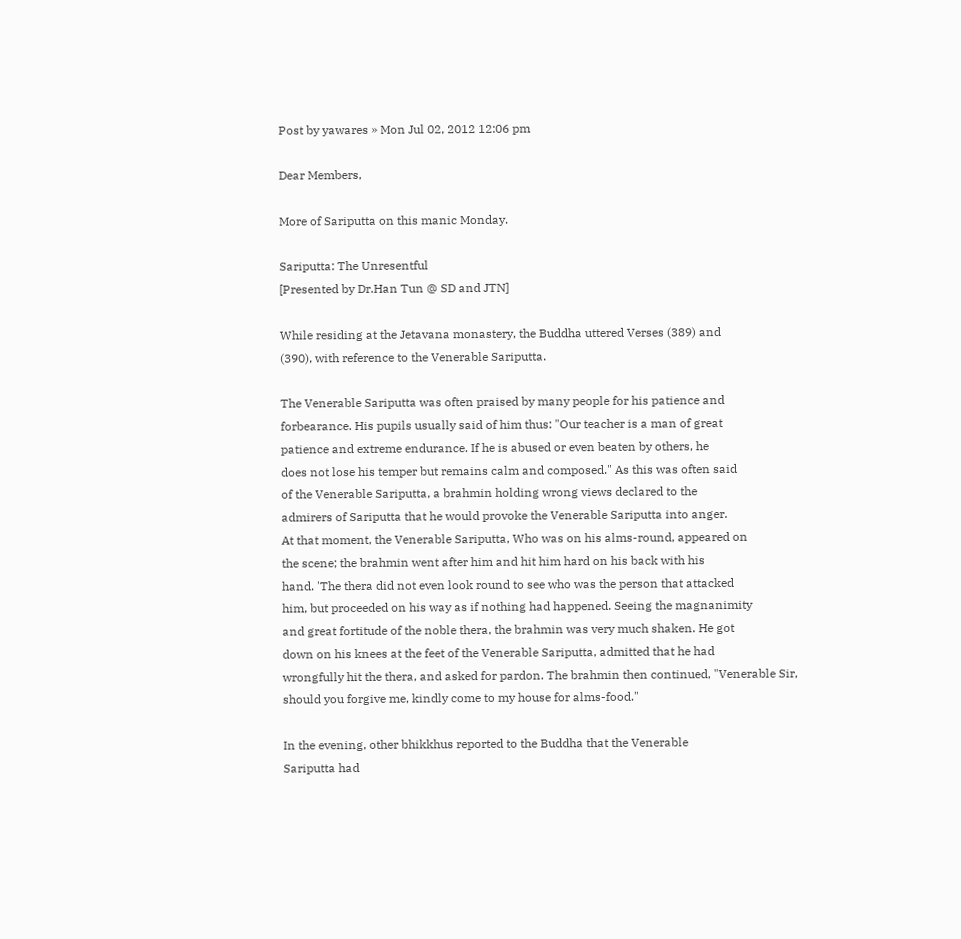Post by yawares » Mon Jul 02, 2012 12:06 pm

Dear Members,

More of Sariputta on this manic Monday.

Sariputta: The Unresentful
[Presented by Dr.Han Tun @ SD and JTN]

While residing at the Jetavana monastery, the Buddha uttered Verses (389) and
(390), with reference to the Venerable Sariputta.

The Venerable Sariputta was often praised by many people for his patience and
forbearance. His pupils usually said of him thus: "Our teacher is a man of great
patience and extreme endurance. If he is abused or even beaten by others, he
does not lose his temper but remains calm and composed." As this was often said
of the Venerable Sariputta, a brahmin holding wrong views declared to the
admirers of Sariputta that he would provoke the Venerable Sariputta into anger.
At that moment, the Venerable Sariputta, Who was on his alms-round, appeared on
the scene; the brahmin went after him and hit him hard on his back with his
hand. 'The thera did not even look round to see who was the person that attacked
him, but proceeded on his way as if nothing had happened. Seeing the magnanimity
and great fortitude of the noble thera, the brahmin was very much shaken. He got
down on his knees at the feet of the Venerable Sariputta, admitted that he had
wrongfully hit the thera, and asked for pardon. The brahmin then continued, "Venerable Sir,
should you forgive me, kindly come to my house for alms-food."

In the evening, other bhikkhus reported to the Buddha that the Venerable
Sariputta had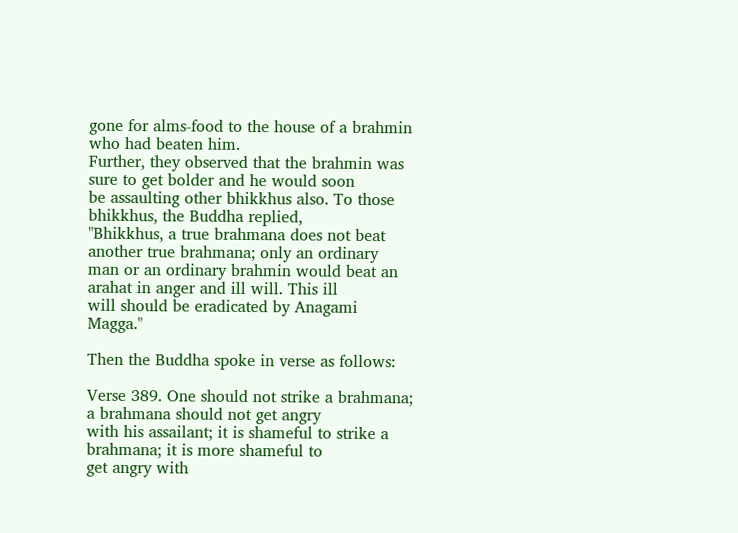gone for alms-food to the house of a brahmin who had beaten him.
Further, they observed that the brahmin was sure to get bolder and he would soon
be assaulting other bhikkhus also. To those bhikkhus, the Buddha replied,
"Bhikkhus, a true brahmana does not beat another true brahmana; only an ordinary
man or an ordinary brahmin would beat an arahat in anger and ill will. This ill
will should be eradicated by Anagami Magga."

Then the Buddha spoke in verse as follows:

Verse 389. One should not strike a brahmana; a brahmana should not get angry
with his assailant; it is shameful to strike a brahmana; it is more shameful to
get angry with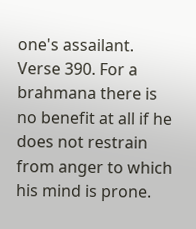one's assailant.
Verse 390. For a brahmana there is no benefit at all if he does not restrain
from anger to which his mind is prone.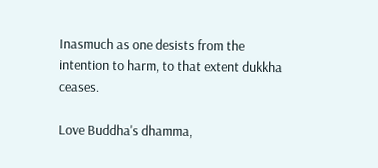Inasmuch as one desists from the
intention to harm, to that extent dukkha ceases.

Love Buddha's dhamma,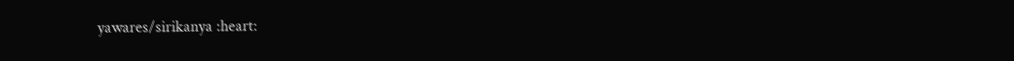yawares/sirikanya :heart: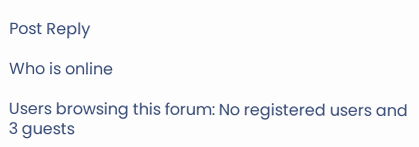Post Reply

Who is online

Users browsing this forum: No registered users and 3 guests